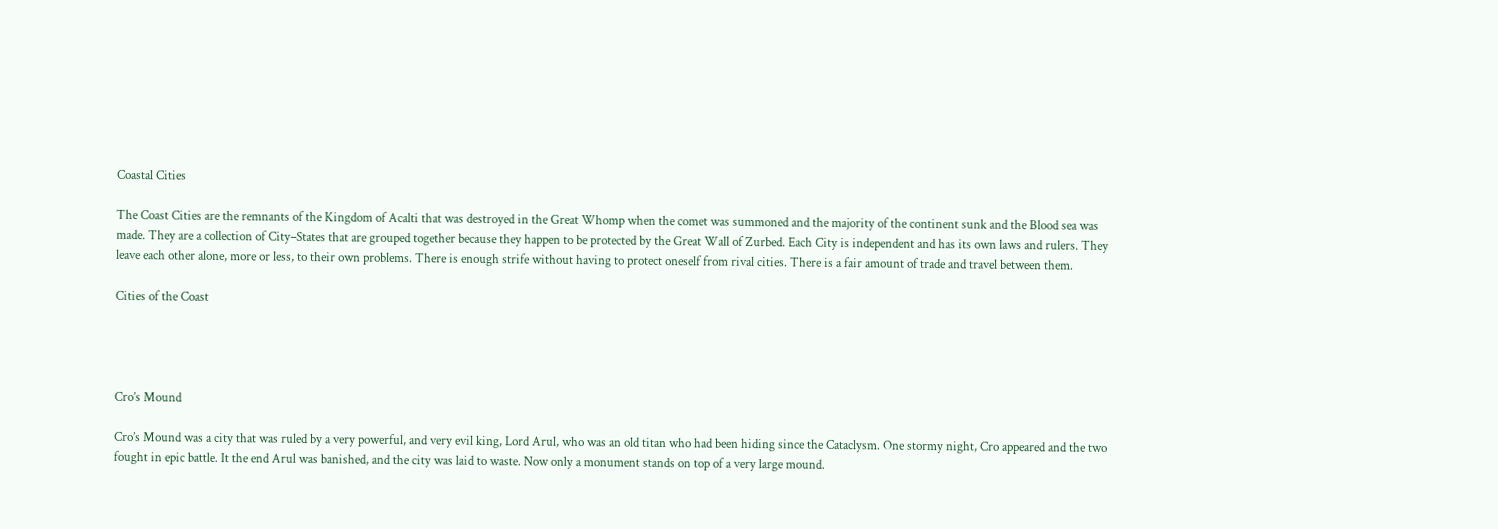Coastal Cities

The Coast Cities are the remnants of the Kingdom of Acalti that was destroyed in the Great Whomp when the comet was summoned and the majority of the continent sunk and the Blood sea was made. They are a collection of City–States that are grouped together because they happen to be protected by the Great Wall of Zurbed. Each City is independent and has its own laws and rulers. They leave each other alone, more or less, to their own problems. There is enough strife without having to protect oneself from rival cities. There is a fair amount of trade and travel between them.

Cities of the Coast




Cro’s Mound

Cro’s Mound was a city that was ruled by a very powerful, and very evil king, Lord Arul, who was an old titan who had been hiding since the Cataclysm. One stormy night, Cro appeared and the two fought in epic battle. It the end Arul was banished, and the city was laid to waste. Now only a monument stands on top of a very large mound.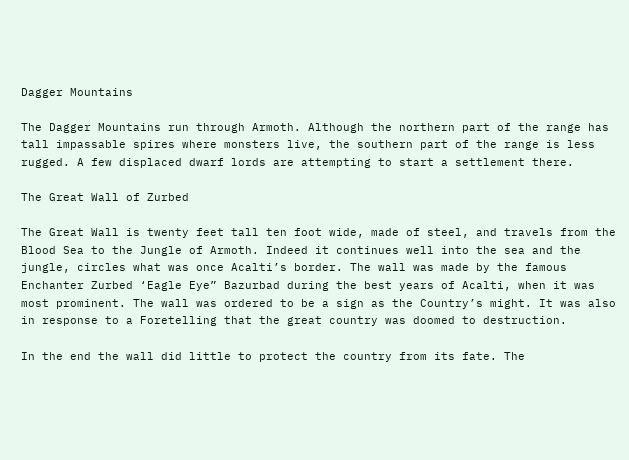Dagger Mountains

The Dagger Mountains run through Armoth. Although the northern part of the range has tall impassable spires where monsters live, the southern part of the range is less rugged. A few displaced dwarf lords are attempting to start a settlement there.

The Great Wall of Zurbed

The Great Wall is twenty feet tall ten foot wide, made of steel, and travels from the Blood Sea to the Jungle of Armoth. Indeed it continues well into the sea and the jungle, circles what was once Acalti’s border. The wall was made by the famous Enchanter Zurbed ‘Eagle Eye” Bazurbad during the best years of Acalti, when it was most prominent. The wall was ordered to be a sign as the Country’s might. It was also in response to a Foretelling that the great country was doomed to destruction.

In the end the wall did little to protect the country from its fate. The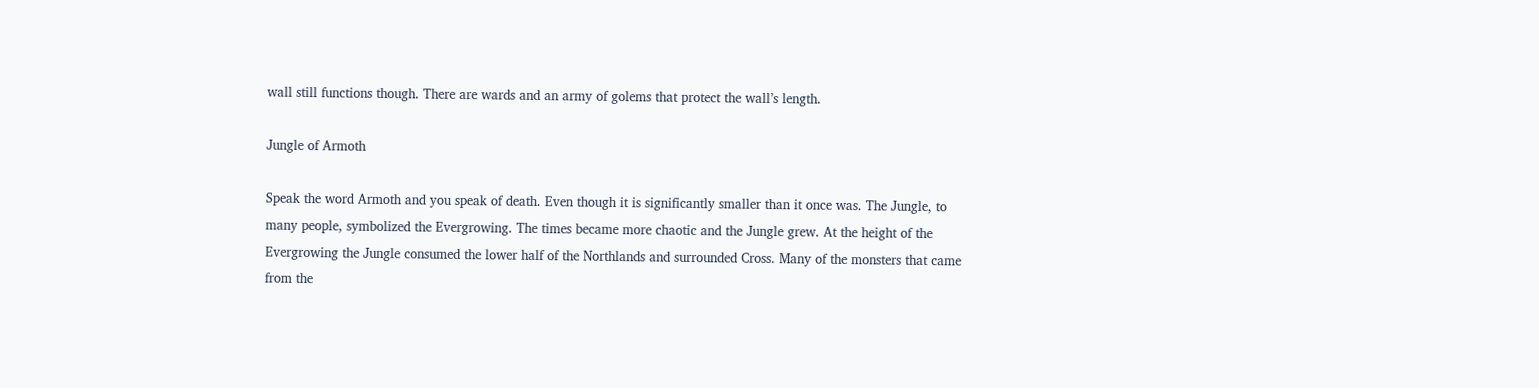wall still functions though. There are wards and an army of golems that protect the wall’s length.

Jungle of Armoth

Speak the word Armoth and you speak of death. Even though it is significantly smaller than it once was. The Jungle, to many people, symbolized the Evergrowing. The times became more chaotic and the Jungle grew. At the height of the Evergrowing the Jungle consumed the lower half of the Northlands and surrounded Cross. Many of the monsters that came from the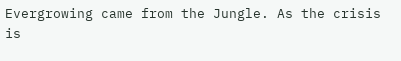Evergrowing came from the Jungle. As the crisis is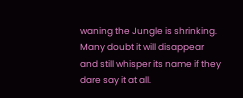waning the Jungle is shrinking. Many doubt it will disappear and still whisper its name if they dare say it at all.